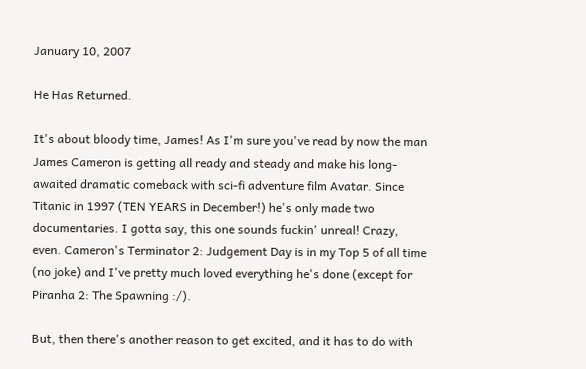January 10, 2007

He Has Returned.

It's about bloody time, James! As I'm sure you've read by now the man James Cameron is getting all ready and steady and make his long-awaited dramatic comeback with sci-fi adventure film Avatar. Since Titanic in 1997 (TEN YEARS in December!) he's only made two documentaries. I gotta say, this one sounds fuckin' unreal! Crazy, even. Cameron's Terminator 2: Judgement Day is in my Top 5 of all time (no joke) and I've pretty much loved everything he's done (except for Piranha 2: The Spawning :/).

But, then there's another reason to get excited, and it has to do with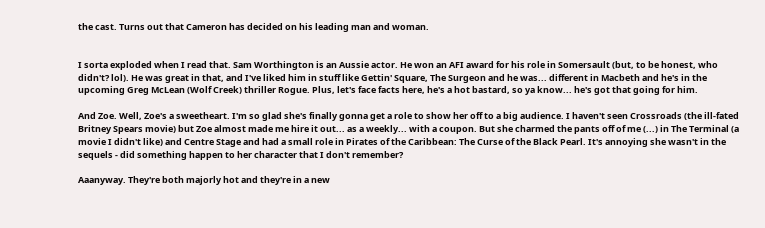the cast. Turns out that Cameron has decided on his leading man and woman.


I sorta exploded when I read that. Sam Worthington is an Aussie actor. He won an AFI award for his role in Somersault (but, to be honest, who didn't? lol). He was great in that, and I've liked him in stuff like Gettin' Square, The Surgeon and he was... different in Macbeth and he's in the upcoming Greg McLean (Wolf Creek) thriller Rogue. Plus, let's face facts here, he's a hot bastard, so ya know... he's got that going for him.

And Zoe. Well, Zoe's a sweetheart. I'm so glad she's finally gonna get a role to show her off to a big audience. I haven't seen Crossroads (the ill-fated Britney Spears movie) but Zoe almost made me hire it out... as a weekly... with a coupon. But she charmed the pants off of me (...) in The Terminal (a movie I didn't like) and Centre Stage and had a small role in Pirates of the Caribbean: The Curse of the Black Pearl. It's annoying she wasn't in the sequels - did something happen to her character that I don't remember?

Aaanyway. They're both majorly hot and they're in a new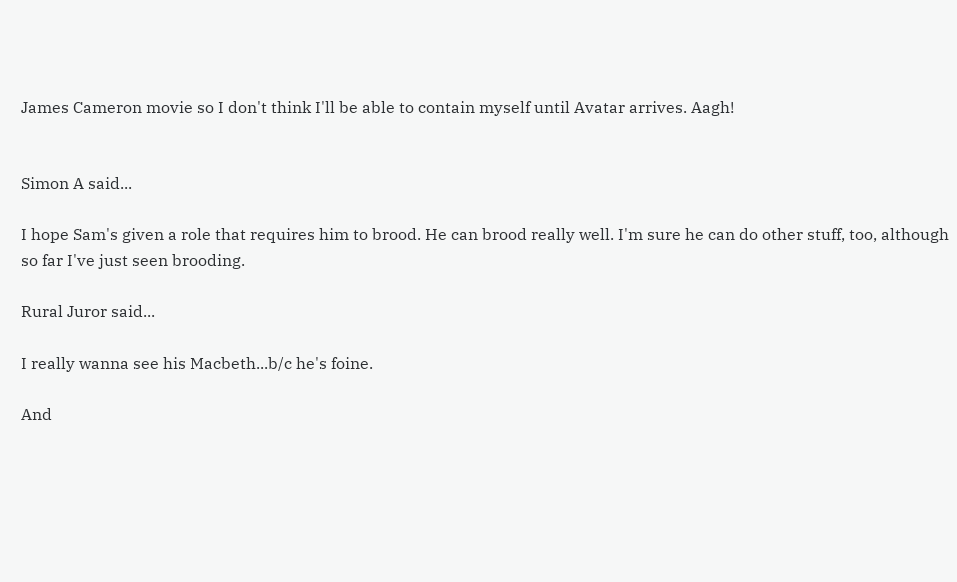James Cameron movie so I don't think I'll be able to contain myself until Avatar arrives. Aagh!


Simon A said...

I hope Sam's given a role that requires him to brood. He can brood really well. I'm sure he can do other stuff, too, although so far I've just seen brooding.

Rural Juror said...

I really wanna see his Macbeth...b/c he's foine.

And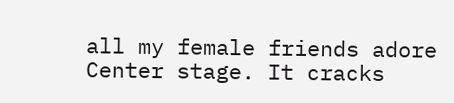all my female friends adore Center stage. It cracks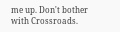me up. Don't bother with Crossroads.